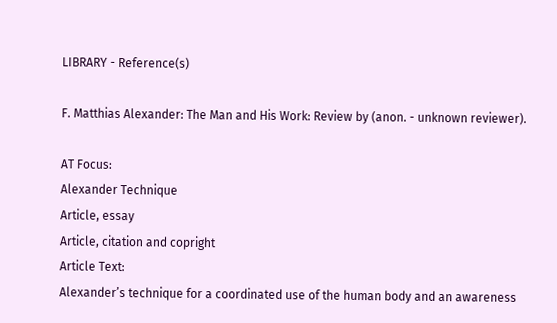LIBRARY - Reference(s)

F. Matthias Alexander: The Man and His Work: Review by (anon. - unknown reviewer).

AT Focus:
Alexander Technique
Article, essay
Article, citation and copright
Article Text:
Alexander’s technique for a coordinated use of the human body and an awareness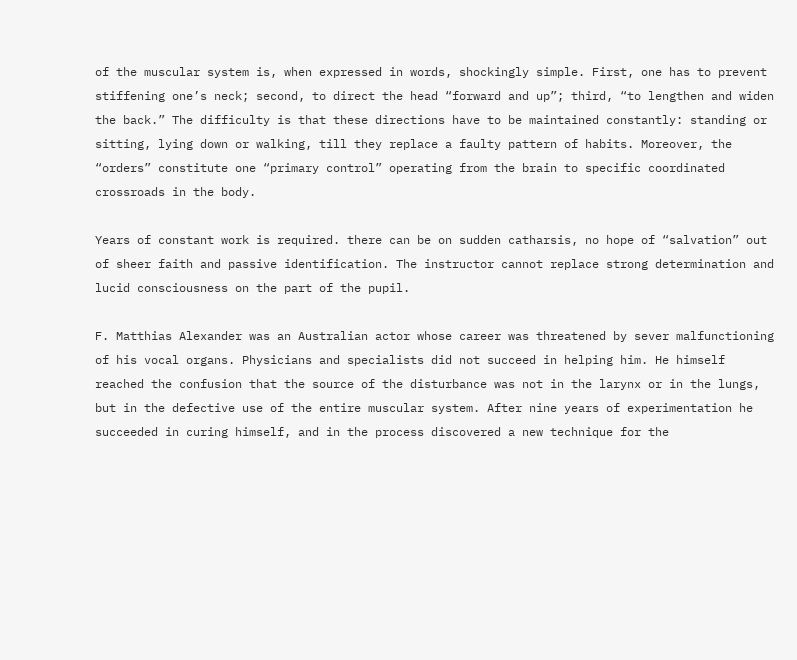of the muscular system is, when expressed in words, shockingly simple. First, one has to prevent stiffening one’s neck; second, to direct the head “forward and up”; third, “to lengthen and widen the back.” The difficulty is that these directions have to be maintained constantly: standing or sitting, lying down or walking, till they replace a faulty pattern of habits. Moreover, the “orders” constitute one “primary control” operating from the brain to specific coordinated crossroads in the body.

Years of constant work is required. there can be on sudden catharsis, no hope of “salvation” out of sheer faith and passive identification. The instructor cannot replace strong determination and lucid consciousness on the part of the pupil.

F. Matthias Alexander was an Australian actor whose career was threatened by sever malfunctioning of his vocal organs. Physicians and specialists did not succeed in helping him. He himself reached the confusion that the source of the disturbance was not in the larynx or in the lungs, but in the defective use of the entire muscular system. After nine years of experimentation he succeeded in curing himself, and in the process discovered a new technique for the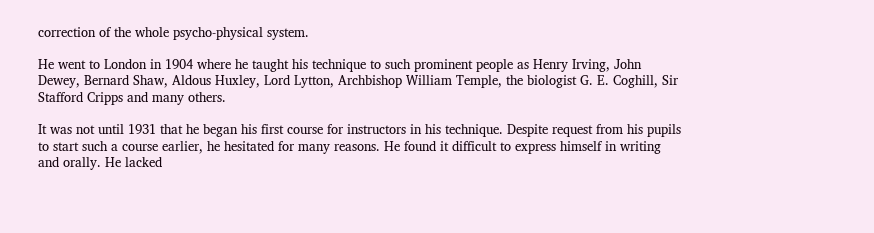correction of the whole psycho-physical system.

He went to London in 1904 where he taught his technique to such prominent people as Henry Irving, John Dewey, Bernard Shaw, Aldous Huxley, Lord Lytton, Archbishop William Temple, the biologist G. E. Coghill, Sir Stafford Cripps and many others.

It was not until 1931 that he began his first course for instructors in his technique. Despite request from his pupils to start such a course earlier, he hesitated for many reasons. He found it difficult to express himself in writing and orally. He lacked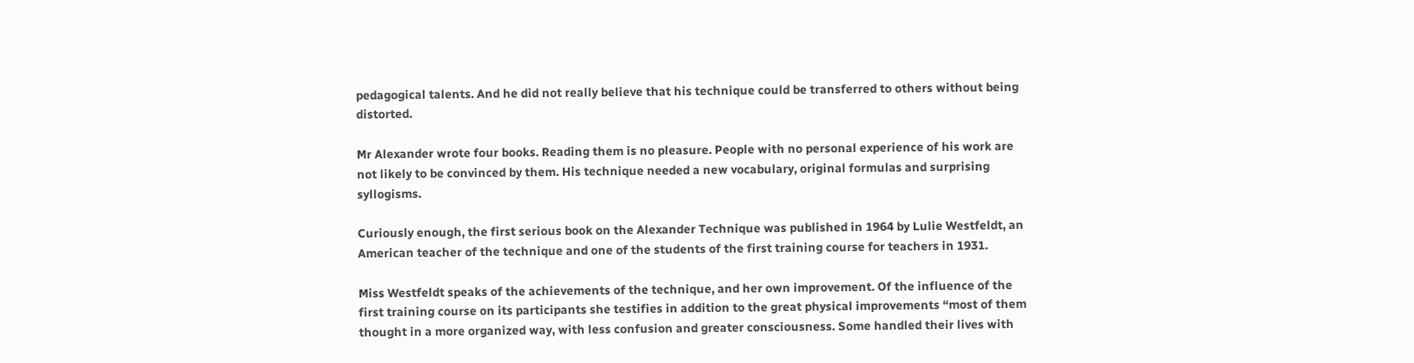pedagogical talents. And he did not really believe that his technique could be transferred to others without being distorted.

Mr Alexander wrote four books. Reading them is no pleasure. People with no personal experience of his work are not likely to be convinced by them. His technique needed a new vocabulary, original formulas and surprising syllogisms.

Curiously enough, the first serious book on the Alexander Technique was published in 1964 by Lulie Westfeldt, an American teacher of the technique and one of the students of the first training course for teachers in 1931.

Miss Westfeldt speaks of the achievements of the technique, and her own improvement. Of the influence of the first training course on its participants she testifies in addition to the great physical improvements “most of them thought in a more organized way, with less confusion and greater consciousness. Some handled their lives with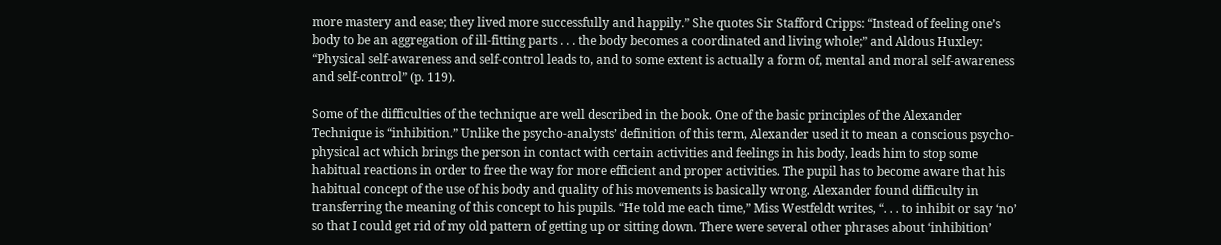more mastery and ease; they lived more successfully and happily.” She quotes Sir Stafford Cripps: “Instead of feeling one’s body to be an aggregation of ill-fitting parts . . . the body becomes a coordinated and living whole;” and Aldous Huxley: “Physical self-awareness and self-control leads to, and to some extent is actually a form of, mental and moral self-awareness and self-control” (p. 119).

Some of the difficulties of the technique are well described in the book. One of the basic principles of the Alexander Technique is “inhibition.” Unlike the psycho-analysts’ definition of this term, Alexander used it to mean a conscious psycho-physical act which brings the person in contact with certain activities and feelings in his body, leads him to stop some habitual reactions in order to free the way for more efficient and proper activities. The pupil has to become aware that his habitual concept of the use of his body and quality of his movements is basically wrong. Alexander found difficulty in transferring the meaning of this concept to his pupils. “He told me each time,” Miss Westfeldt writes, “. . . to inhibit or say ‘no’ so that I could get rid of my old pattern of getting up or sitting down. There were several other phrases about ‘inhibition’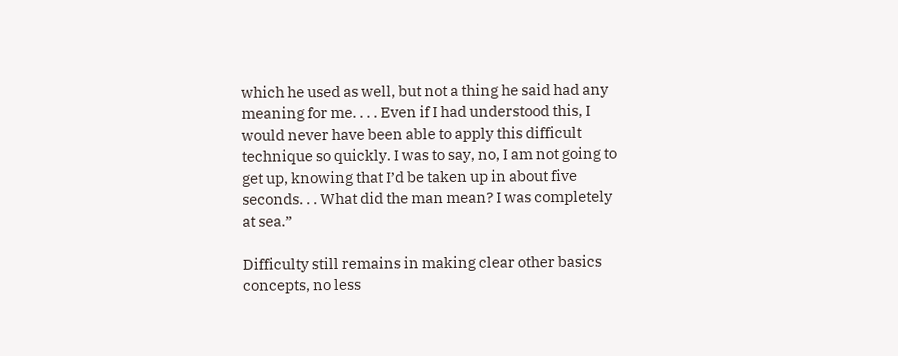which he used as well, but not a thing he said had any meaning for me. . . . Even if I had understood this, I would never have been able to apply this difficult technique so quickly. I was to say, no, I am not going to get up, knowing that I’d be taken up in about five seconds. . . What did the man mean? I was completely at sea.”

Difficulty still remains in making clear other basics concepts, no less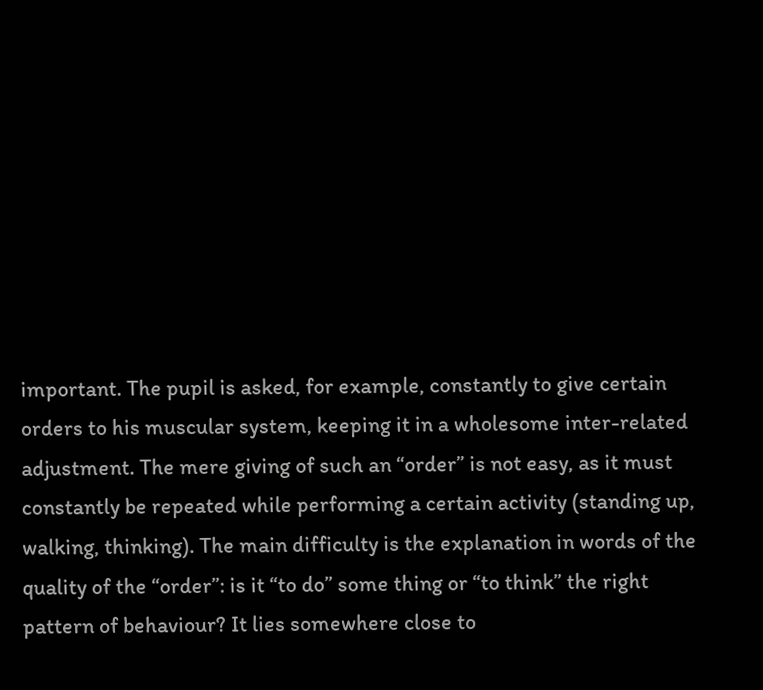important. The pupil is asked, for example, constantly to give certain orders to his muscular system, keeping it in a wholesome inter-related adjustment. The mere giving of such an “order” is not easy, as it must constantly be repeated while performing a certain activity (standing up, walking, thinking). The main difficulty is the explanation in words of the quality of the “order”: is it “to do” some thing or “to think” the right pattern of behaviour? It lies somewhere close to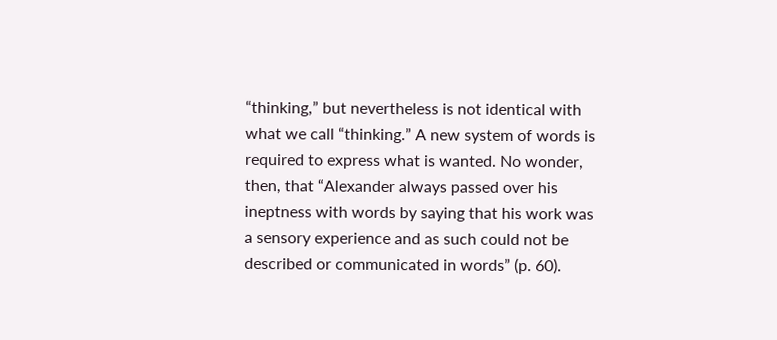“thinking,” but nevertheless is not identical with what we call “thinking.” A new system of words is required to express what is wanted. No wonder, then, that “Alexander always passed over his ineptness with words by saying that his work was a sensory experience and as such could not be described or communicated in words” (p. 60).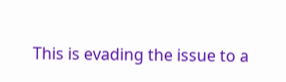This is evading the issue to a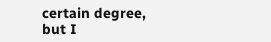certain degree, but I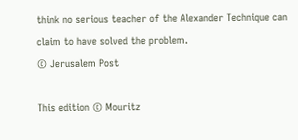think no serious teacher of the Alexander Technique can claim to have solved the problem.
© Jerusalem Post

This edition © Mouritz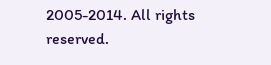2005-2014. All rights reserved.